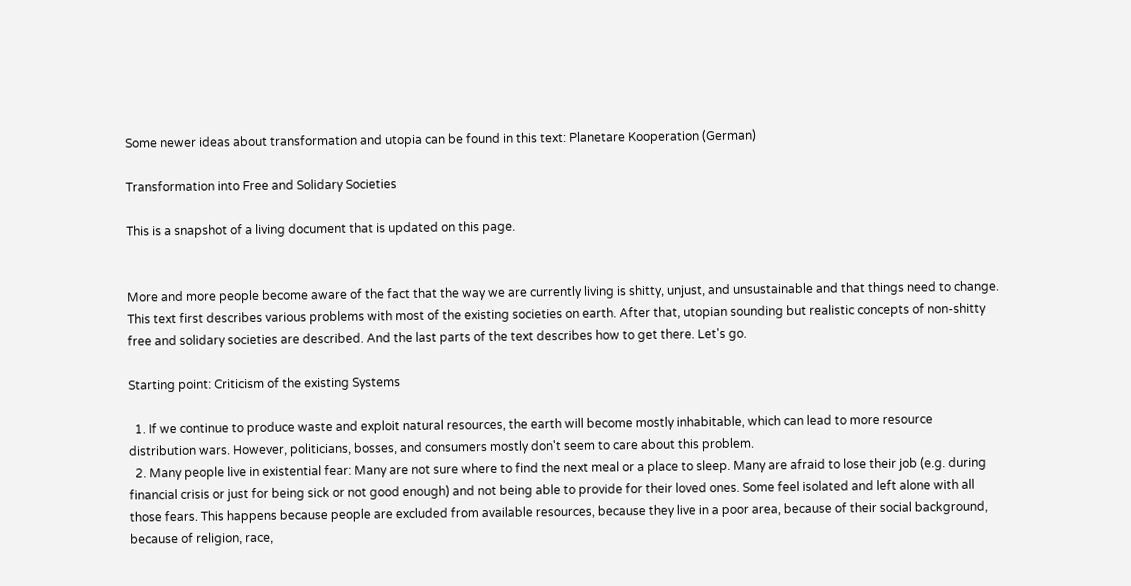Some newer ideas about transformation and utopia can be found in this text: Planetare Kooperation (German)

Transformation into Free and Solidary Societies

This is a snapshot of a living document that is updated on this page.


More and more people become aware of the fact that the way we are currently living is shitty, unjust, and unsustainable and that things need to change. This text first describes various problems with most of the existing societies on earth. After that, utopian sounding but realistic concepts of non-shitty free and solidary societies are described. And the last parts of the text describes how to get there. Let's go.

Starting point: Criticism of the existing Systems

  1. If we continue to produce waste and exploit natural resources, the earth will become mostly inhabitable, which can lead to more resource distribution wars. However, politicians, bosses, and consumers mostly don't seem to care about this problem.
  2. Many people live in existential fear: Many are not sure where to find the next meal or a place to sleep. Many are afraid to lose their job (e.g. during financial crisis or just for being sick or not good enough) and not being able to provide for their loved ones. Some feel isolated and left alone with all those fears. This happens because people are excluded from available resources, because they live in a poor area, because of their social background, because of religion, race,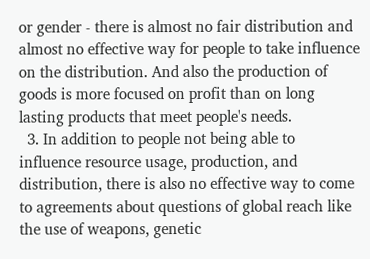or gender - there is almost no fair distribution and almost no effective way for people to take influence on the distribution. And also the production of goods is more focused on profit than on long lasting products that meet people's needs.
  3. In addition to people not being able to influence resource usage, production, and distribution, there is also no effective way to come to agreements about questions of global reach like the use of weapons, genetic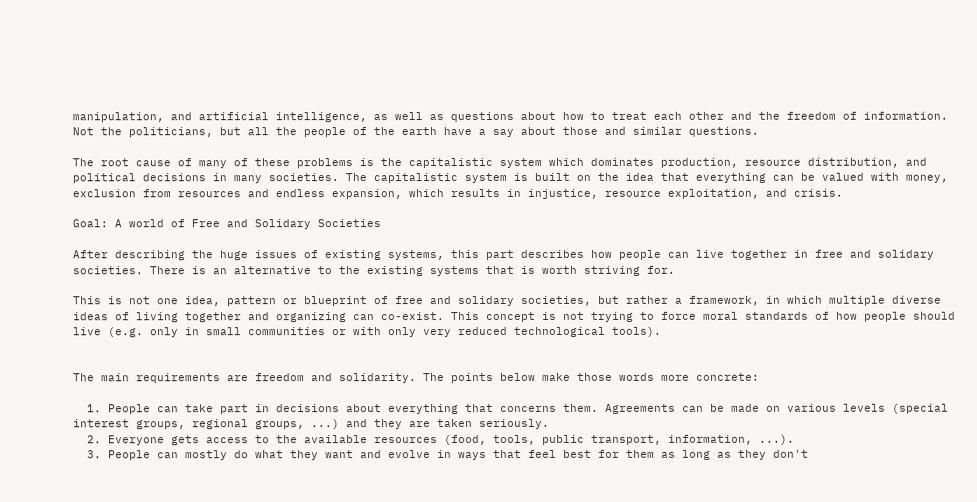manipulation, and artificial intelligence, as well as questions about how to treat each other and the freedom of information. Not the politicians, but all the people of the earth have a say about those and similar questions.

The root cause of many of these problems is the capitalistic system which dominates production, resource distribution, and political decisions in many societies. The capitalistic system is built on the idea that everything can be valued with money, exclusion from resources and endless expansion, which results in injustice, resource exploitation, and crisis.

Goal: A world of Free and Solidary Societies

After describing the huge issues of existing systems, this part describes how people can live together in free and solidary societies. There is an alternative to the existing systems that is worth striving for.

This is not one idea, pattern or blueprint of free and solidary societies, but rather a framework, in which multiple diverse ideas of living together and organizing can co-exist. This concept is not trying to force moral standards of how people should live (e.g. only in small communities or with only very reduced technological tools).


The main requirements are freedom and solidarity. The points below make those words more concrete:

  1. People can take part in decisions about everything that concerns them. Agreements can be made on various levels (special interest groups, regional groups, ...) and they are taken seriously.
  2. Everyone gets access to the available resources (food, tools, public transport, information, ...).
  3. People can mostly do what they want and evolve in ways that feel best for them as long as they don't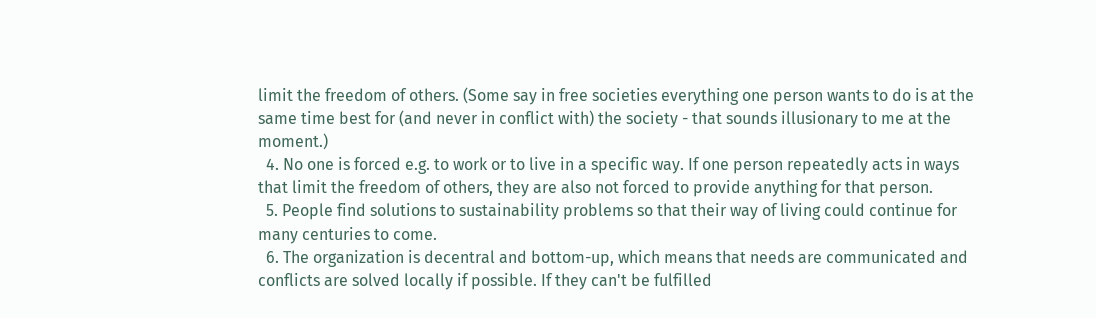limit the freedom of others. (Some say in free societies everything one person wants to do is at the same time best for (and never in conflict with) the society - that sounds illusionary to me at the moment.)
  4. No one is forced e.g. to work or to live in a specific way. If one person repeatedly acts in ways that limit the freedom of others, they are also not forced to provide anything for that person.
  5. People find solutions to sustainability problems so that their way of living could continue for many centuries to come.
  6. The organization is decentral and bottom-up, which means that needs are communicated and conflicts are solved locally if possible. If they can't be fulfilled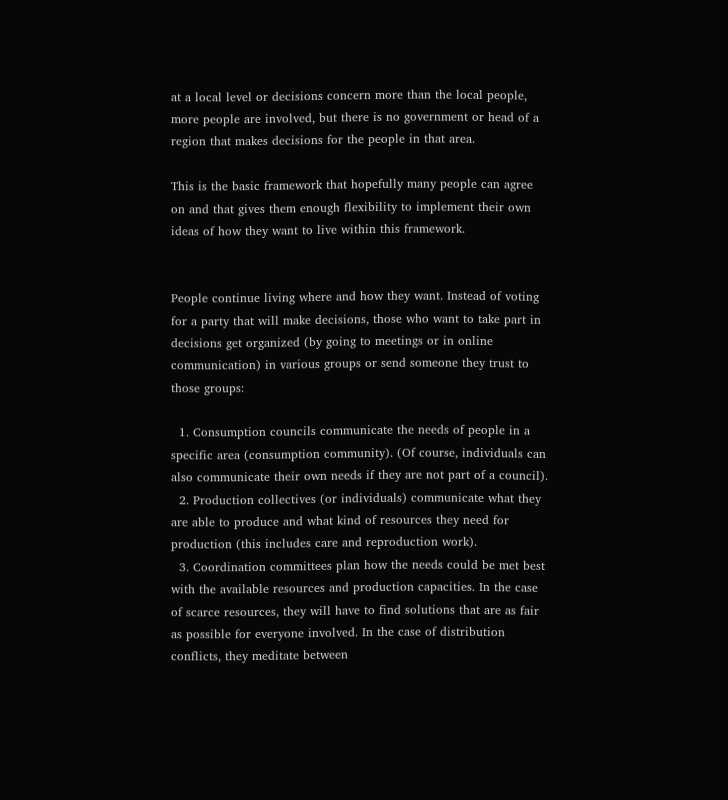at a local level or decisions concern more than the local people, more people are involved, but there is no government or head of a region that makes decisions for the people in that area.

This is the basic framework that hopefully many people can agree on and that gives them enough flexibility to implement their own ideas of how they want to live within this framework.


People continue living where and how they want. Instead of voting for a party that will make decisions, those who want to take part in decisions get organized (by going to meetings or in online communication) in various groups or send someone they trust to those groups:

  1. Consumption councils communicate the needs of people in a specific area (consumption community). (Of course, individuals can also communicate their own needs if they are not part of a council).
  2. Production collectives (or individuals) communicate what they are able to produce and what kind of resources they need for production (this includes care and reproduction work).
  3. Coordination committees plan how the needs could be met best with the available resources and production capacities. In the case of scarce resources, they will have to find solutions that are as fair as possible for everyone involved. In the case of distribution conflicts, they meditate between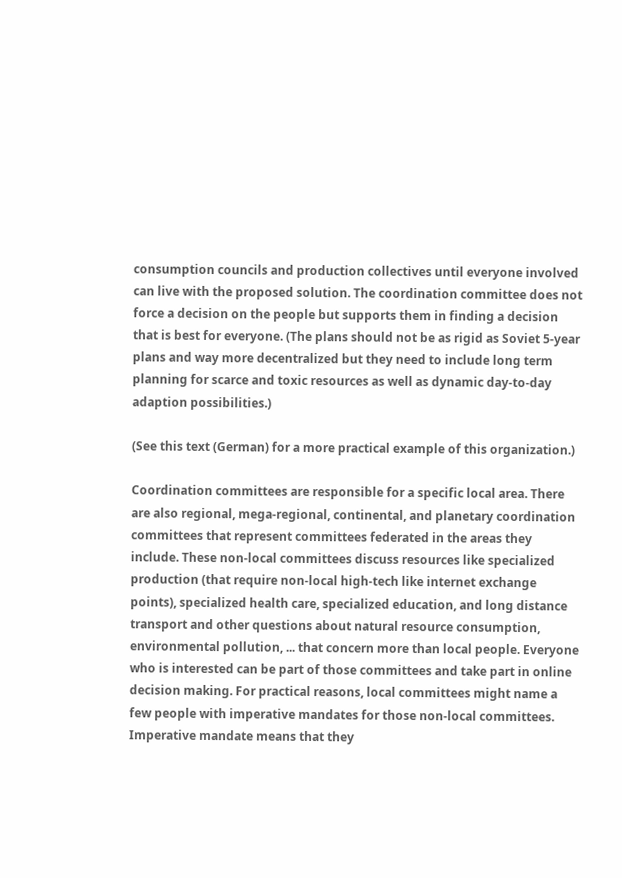consumption councils and production collectives until everyone involved can live with the proposed solution. The coordination committee does not force a decision on the people but supports them in finding a decision that is best for everyone. (The plans should not be as rigid as Soviet 5-year plans and way more decentralized but they need to include long term planning for scarce and toxic resources as well as dynamic day-to-day adaption possibilities.)

(See this text (German) for a more practical example of this organization.)

Coordination committees are responsible for a specific local area. There are also regional, mega-regional, continental, and planetary coordination committees that represent committees federated in the areas they include. These non-local committees discuss resources like specialized production (that require non-local high-tech like internet exchange points), specialized health care, specialized education, and long distance transport and other questions about natural resource consumption, environmental pollution, ... that concern more than local people. Everyone who is interested can be part of those committees and take part in online decision making. For practical reasons, local committees might name a few people with imperative mandates for those non-local committees. Imperative mandate means that they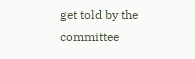get told by the committee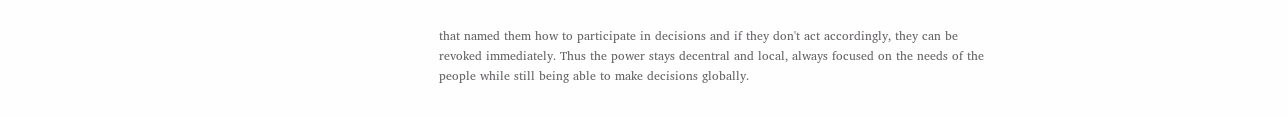that named them how to participate in decisions and if they don't act accordingly, they can be revoked immediately. Thus the power stays decentral and local, always focused on the needs of the people while still being able to make decisions globally.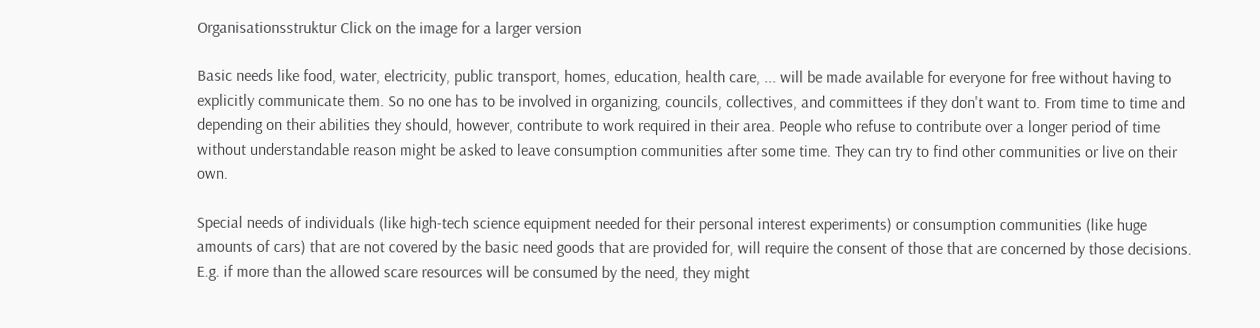Organisationsstruktur Click on the image for a larger version

Basic needs like food, water, electricity, public transport, homes, education, health care, ... will be made available for everyone for free without having to explicitly communicate them. So no one has to be involved in organizing, councils, collectives, and committees if they don't want to. From time to time and depending on their abilities they should, however, contribute to work required in their area. People who refuse to contribute over a longer period of time without understandable reason might be asked to leave consumption communities after some time. They can try to find other communities or live on their own.

Special needs of individuals (like high-tech science equipment needed for their personal interest experiments) or consumption communities (like huge amounts of cars) that are not covered by the basic need goods that are provided for, will require the consent of those that are concerned by those decisions. E.g. if more than the allowed scare resources will be consumed by the need, they might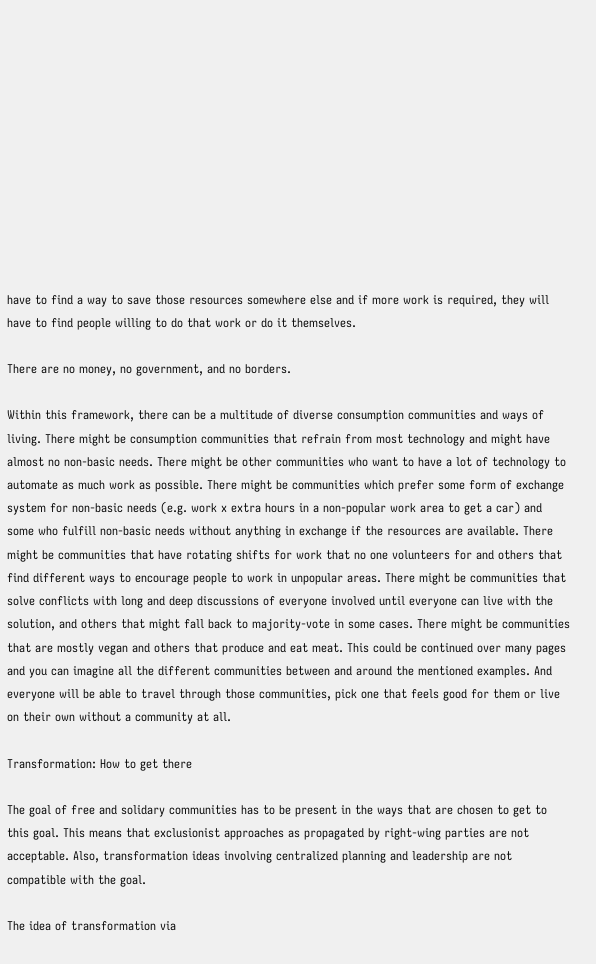have to find a way to save those resources somewhere else and if more work is required, they will have to find people willing to do that work or do it themselves.

There are no money, no government, and no borders.

Within this framework, there can be a multitude of diverse consumption communities and ways of living. There might be consumption communities that refrain from most technology and might have almost no non-basic needs. There might be other communities who want to have a lot of technology to automate as much work as possible. There might be communities which prefer some form of exchange system for non-basic needs (e.g. work x extra hours in a non-popular work area to get a car) and some who fulfill non-basic needs without anything in exchange if the resources are available. There might be communities that have rotating shifts for work that no one volunteers for and others that find different ways to encourage people to work in unpopular areas. There might be communities that solve conflicts with long and deep discussions of everyone involved until everyone can live with the solution, and others that might fall back to majority-vote in some cases. There might be communities that are mostly vegan and others that produce and eat meat. This could be continued over many pages and you can imagine all the different communities between and around the mentioned examples. And everyone will be able to travel through those communities, pick one that feels good for them or live on their own without a community at all.

Transformation: How to get there

The goal of free and solidary communities has to be present in the ways that are chosen to get to this goal. This means that exclusionist approaches as propagated by right-wing parties are not acceptable. Also, transformation ideas involving centralized planning and leadership are not compatible with the goal.

The idea of transformation via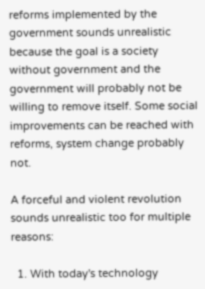reforms implemented by the government sounds unrealistic because the goal is a society without government and the government will probably not be willing to remove itself. Some social improvements can be reached with reforms, system change probably not.

A forceful and violent revolution sounds unrealistic too for multiple reasons:

  1. With today's technology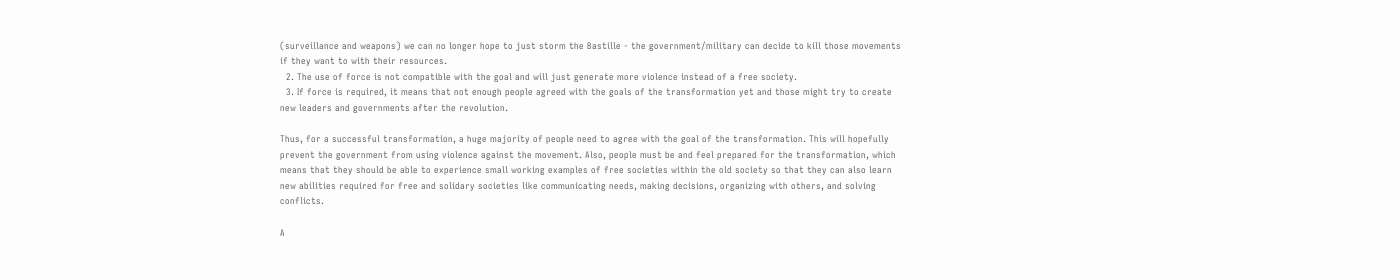(surveillance and weapons) we can no longer hope to just storm the Bastille - the government/military can decide to kill those movements if they want to with their resources.
  2. The use of force is not compatible with the goal and will just generate more violence instead of a free society.
  3. If force is required, it means that not enough people agreed with the goals of the transformation yet and those might try to create new leaders and governments after the revolution.

Thus, for a successful transformation, a huge majority of people need to agree with the goal of the transformation. This will hopefully prevent the government from using violence against the movement. Also, people must be and feel prepared for the transformation, which means that they should be able to experience small working examples of free societies within the old society so that they can also learn new abilities required for free and solidary societies like communicating needs, making decisions, organizing with others, and solving conflicts.

A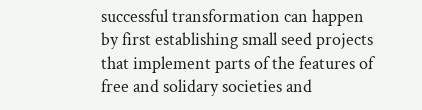successful transformation can happen by first establishing small seed projects that implement parts of the features of free and solidary societies and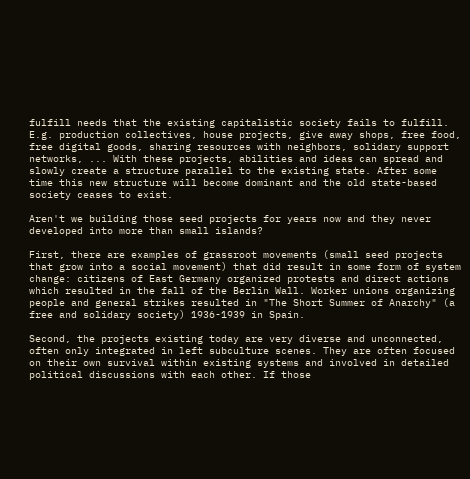fulfill needs that the existing capitalistic society fails to fulfill. E.g. production collectives, house projects, give away shops, free food, free digital goods, sharing resources with neighbors, solidary support networks, ... With these projects, abilities and ideas can spread and slowly create a structure parallel to the existing state. After some time this new structure will become dominant and the old state-based society ceases to exist.

Aren't we building those seed projects for years now and they never developed into more than small islands?

First, there are examples of grassroot movements (small seed projects that grow into a social movement) that did result in some form of system change: citizens of East Germany organized protests and direct actions which resulted in the fall of the Berlin Wall. Worker unions organizing people and general strikes resulted in "The Short Summer of Anarchy" (a free and solidary society) 1936-1939 in Spain.

Second, the projects existing today are very diverse and unconnected, often only integrated in left subculture scenes. They are often focused on their own survival within existing systems and involved in detailed political discussions with each other. If those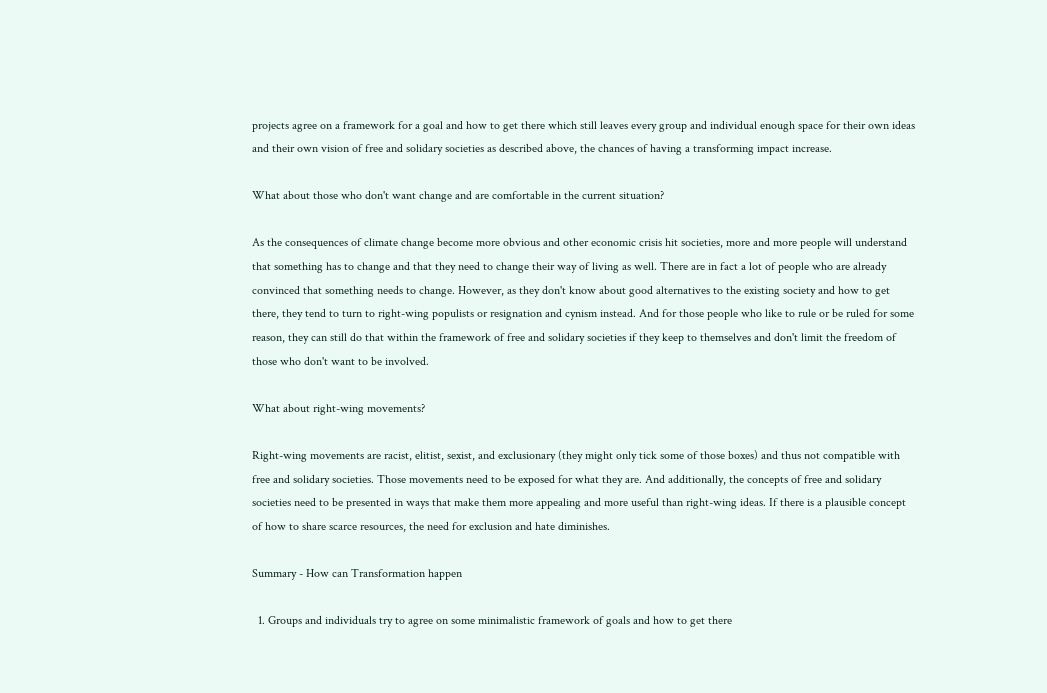projects agree on a framework for a goal and how to get there which still leaves every group and individual enough space for their own ideas and their own vision of free and solidary societies as described above, the chances of having a transforming impact increase.

What about those who don't want change and are comfortable in the current situation?

As the consequences of climate change become more obvious and other economic crisis hit societies, more and more people will understand that something has to change and that they need to change their way of living as well. There are in fact a lot of people who are already convinced that something needs to change. However, as they don't know about good alternatives to the existing society and how to get there, they tend to turn to right-wing populists or resignation and cynism instead. And for those people who like to rule or be ruled for some reason, they can still do that within the framework of free and solidary societies if they keep to themselves and don't limit the freedom of those who don't want to be involved.

What about right-wing movements?

Right-wing movements are racist, elitist, sexist, and exclusionary (they might only tick some of those boxes) and thus not compatible with free and solidary societies. Those movements need to be exposed for what they are. And additionally, the concepts of free and solidary societies need to be presented in ways that make them more appealing and more useful than right-wing ideas. If there is a plausible concept of how to share scarce resources, the need for exclusion and hate diminishes.

Summary - How can Transformation happen

  1. Groups and individuals try to agree on some minimalistic framework of goals and how to get there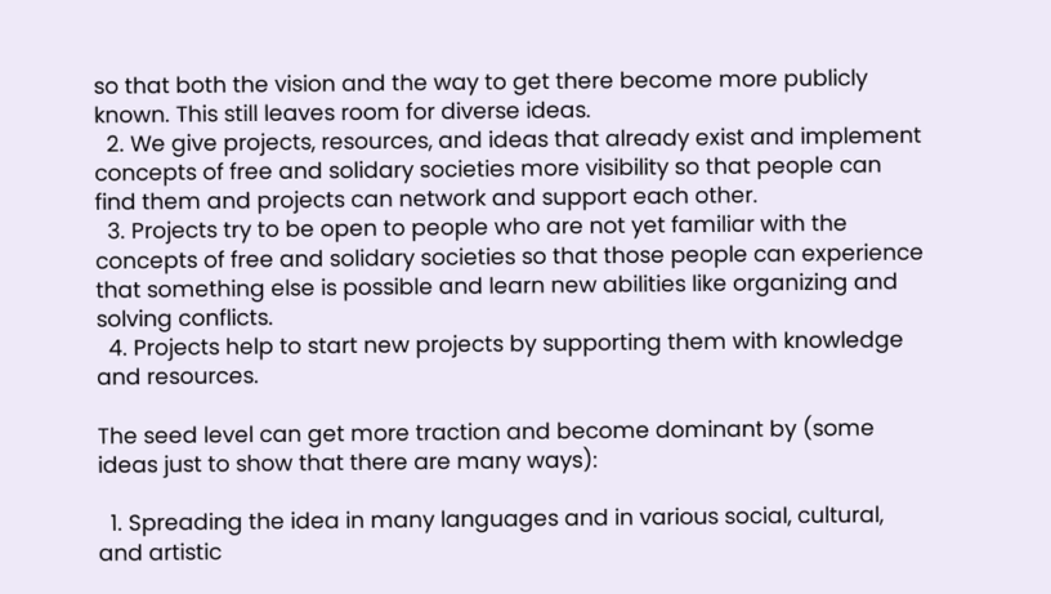so that both the vision and the way to get there become more publicly known. This still leaves room for diverse ideas.
  2. We give projects, resources, and ideas that already exist and implement concepts of free and solidary societies more visibility so that people can find them and projects can network and support each other.
  3. Projects try to be open to people who are not yet familiar with the concepts of free and solidary societies so that those people can experience that something else is possible and learn new abilities like organizing and solving conflicts.
  4. Projects help to start new projects by supporting them with knowledge and resources.

The seed level can get more traction and become dominant by (some ideas just to show that there are many ways):

  1. Spreading the idea in many languages and in various social, cultural, and artistic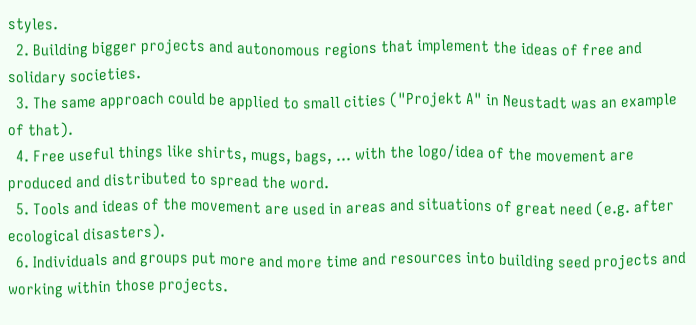styles.
  2. Building bigger projects and autonomous regions that implement the ideas of free and solidary societies.
  3. The same approach could be applied to small cities ("Projekt A" in Neustadt was an example of that).
  4. Free useful things like shirts, mugs, bags, ... with the logo/idea of the movement are produced and distributed to spread the word.
  5. Tools and ideas of the movement are used in areas and situations of great need (e.g. after ecological disasters).
  6. Individuals and groups put more and more time and resources into building seed projects and working within those projects.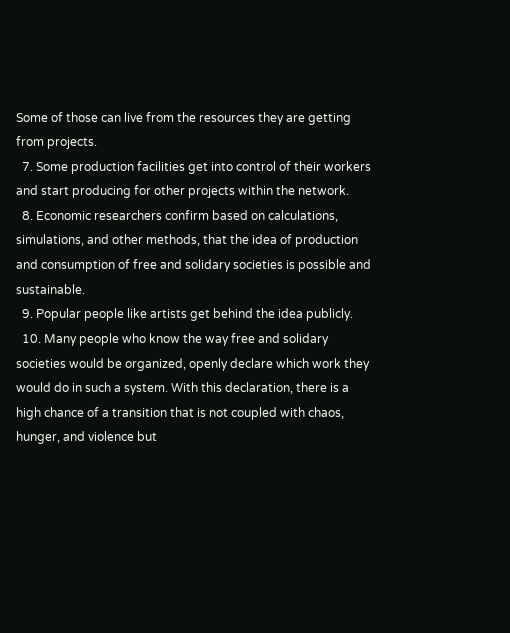Some of those can live from the resources they are getting from projects.
  7. Some production facilities get into control of their workers and start producing for other projects within the network.
  8. Economic researchers confirm based on calculations, simulations, and other methods, that the idea of production and consumption of free and solidary societies is possible and sustainable.
  9. Popular people like artists get behind the idea publicly.
  10. Many people who know the way free and solidary societies would be organized, openly declare which work they would do in such a system. With this declaration, there is a high chance of a transition that is not coupled with chaos, hunger, and violence but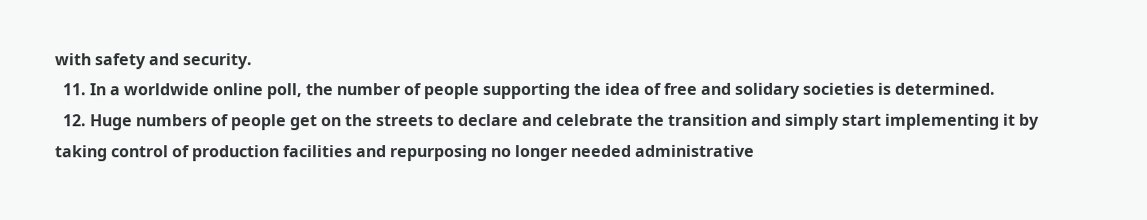with safety and security.
  11. In a worldwide online poll, the number of people supporting the idea of free and solidary societies is determined.
  12. Huge numbers of people get on the streets to declare and celebrate the transition and simply start implementing it by taking control of production facilities and repurposing no longer needed administrative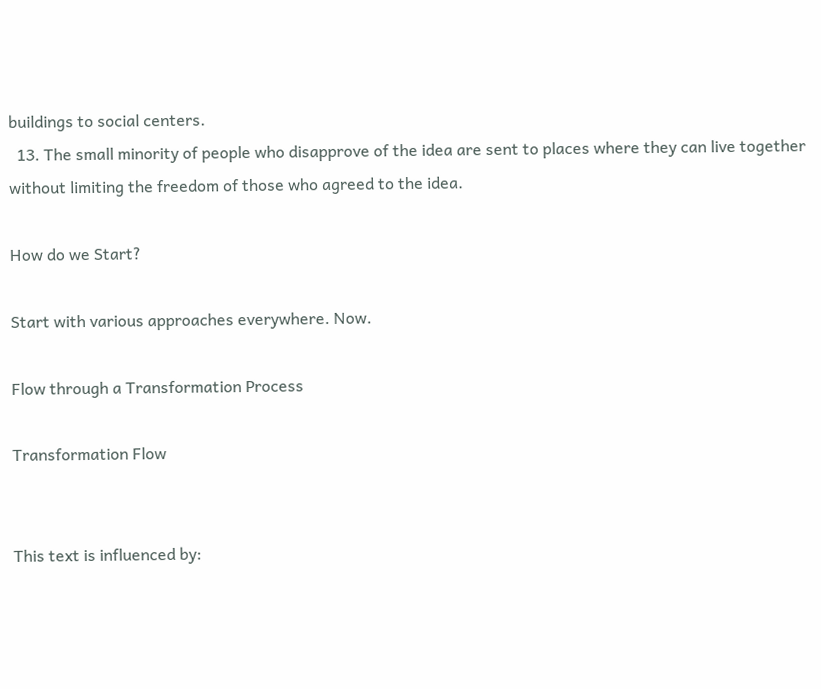buildings to social centers.
  13. The small minority of people who disapprove of the idea are sent to places where they can live together without limiting the freedom of those who agreed to the idea.

How do we Start?

Start with various approaches everywhere. Now.

Flow through a Transformation Process

Transformation Flow


This text is influenced by: